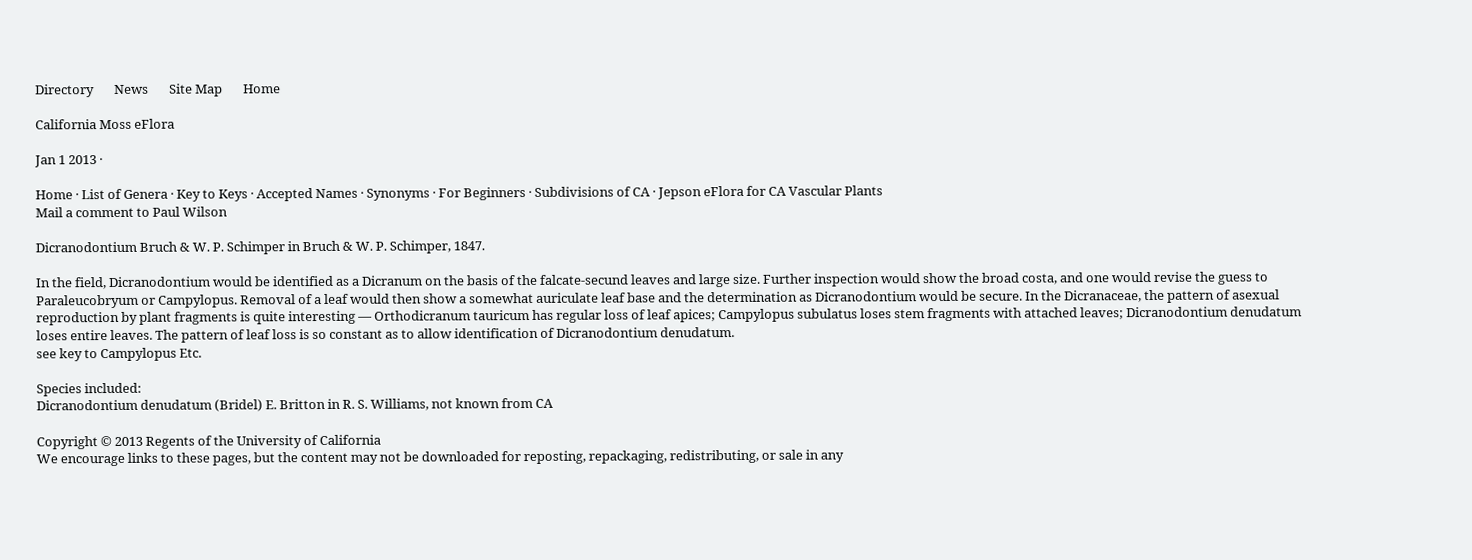Directory       News       Site Map       Home

California Moss eFlora

Jan 1 2013 ·

Home · List of Genera · Key to Keys · Accepted Names · Synonyms · For Beginners · Subdivisions of CA · Jepson eFlora for CA Vascular Plants
Mail a comment to Paul Wilson

Dicranodontium Bruch & W. P. Schimper in Bruch & W. P. Schimper, 1847.

In the field, Dicranodontium would be identified as a Dicranum on the basis of the falcate-secund leaves and large size. Further inspection would show the broad costa, and one would revise the guess to Paraleucobryum or Campylopus. Removal of a leaf would then show a somewhat auriculate leaf base and the determination as Dicranodontium would be secure. In the Dicranaceae, the pattern of asexual reproduction by plant fragments is quite interesting — Orthodicranum tauricum has regular loss of leaf apices; Campylopus subulatus loses stem fragments with attached leaves; Dicranodontium denudatum loses entire leaves. The pattern of leaf loss is so constant as to allow identification of Dicranodontium denudatum.
see key to Campylopus Etc.

Species included:
Dicranodontium denudatum (Bridel) E. Britton in R. S. Williams, not known from CA

Copyright © 2013 Regents of the University of California
We encourage links to these pages, but the content may not be downloaded for reposting, repackaging, redistributing, or sale in any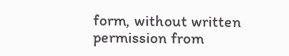form, without written permission from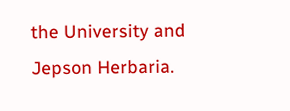the University and Jepson Herbaria.